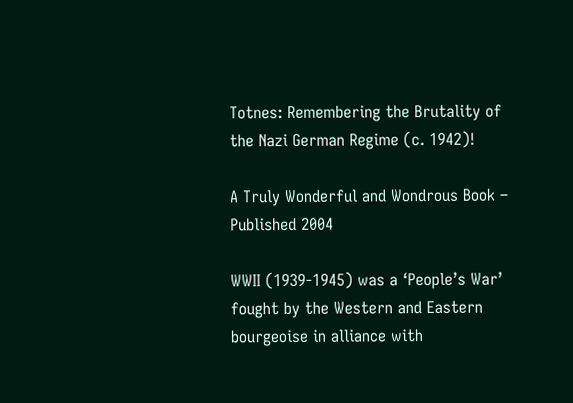Totnes: Remembering the Brutality of the Nazi German Regime (c. 1942)!

A Truly Wonderful and Wondrous Book – Published 2004

WWII (1939-1945) was a ‘People’s War’ fought by the Western and Eastern bourgeoise in alliance with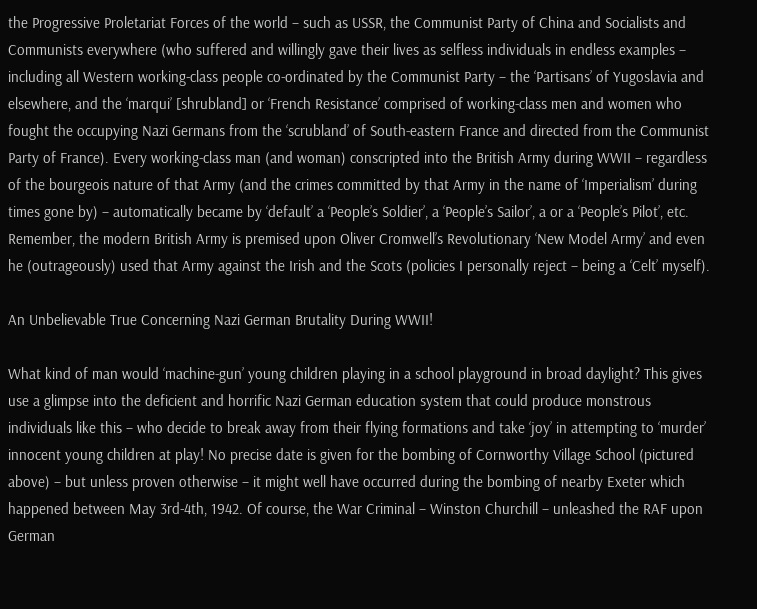the Progressive Proletariat Forces of the world – such as USSR, the Communist Party of China and Socialists and Communists everywhere (who suffered and willingly gave their lives as selfless individuals in endless examples – including all Western working-class people co-ordinated by the Communist Party – the ‘Partisans’ of Yugoslavia and elsewhere, and the ‘marqui’ [shrubland] or ‘French Resistance’ comprised of working-class men and women who fought the occupying Nazi Germans from the ‘scrubland’ of South-eastern France and directed from the Communist Party of France). Every working-class man (and woman) conscripted into the British Army during WWII – regardless of the bourgeois nature of that Army (and the crimes committed by that Army in the name of ‘Imperialism’ during times gone by) – automatically became by ‘default’ a ‘People’s Soldier’, a ‘People’s Sailor’, a or a ‘People’s Pilot’, etc. Remember, the modern British Army is premised upon Oliver Cromwell’s Revolutionary ‘New Model Army’ and even he (outrageously) used that Army against the Irish and the Scots (policies I personally reject – being a ‘Celt’ myself).

An Unbelievable True Concerning Nazi German Brutality During WWII!

What kind of man would ‘machine-gun’ young children playing in a school playground in broad daylight? This gives use a glimpse into the deficient and horrific Nazi German education system that could produce monstrous individuals like this – who decide to break away from their flying formations and take ‘joy’ in attempting to ‘murder’ innocent young children at play! No precise date is given for the bombing of Cornworthy Village School (pictured above) – but unless proven otherwise – it might well have occurred during the bombing of nearby Exeter which happened between May 3rd-4th, 1942. Of course, the War Criminal – Winston Churchill – unleashed the RAF upon German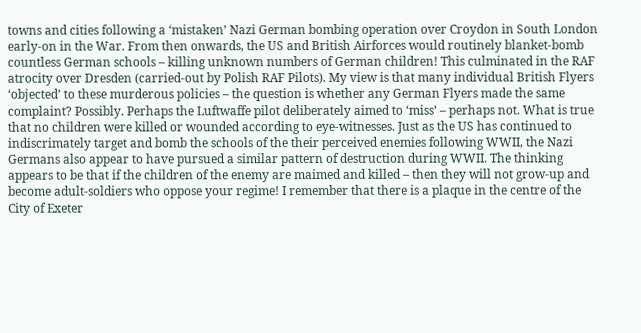towns and cities following a ‘mistaken’ Nazi German bombing operation over Croydon in South London early-on in the War. From then onwards, the US and British Airforces would routinely blanket-bomb countless German schools – killing unknown numbers of German children! This culminated in the RAF atrocity over Dresden (carried-out by Polish RAF Pilots). My view is that many individual British Flyers ‘objected’ to these murderous policies – the question is whether any German Flyers made the same complaint? Possibly. Perhaps the Luftwaffe pilot deliberately aimed to ‘miss’ – perhaps not. What is true that no children were killed or wounded according to eye-witnesses. Just as the US has continued to indiscrimately target and bomb the schools of the their perceived enemies following WWII, the Nazi Germans also appear to have pursued a similar pattern of destruction during WWII. The thinking appears to be that if the children of the enemy are maimed and killed – then they will not grow-up and become adult-soldiers who oppose your regime! I remember that there is a plaque in the centre of the City of Exeter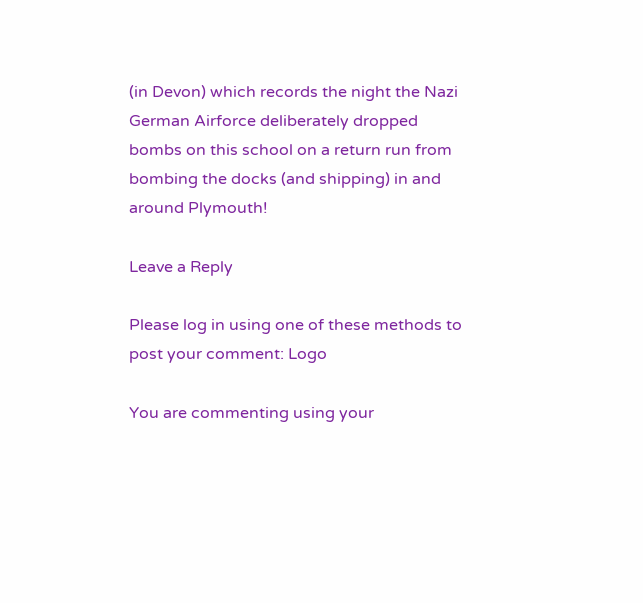(in Devon) which records the night the Nazi German Airforce deliberately dropped bombs on this school on a return run from bombing the docks (and shipping) in and around Plymouth!

Leave a Reply

Please log in using one of these methods to post your comment: Logo

You are commenting using your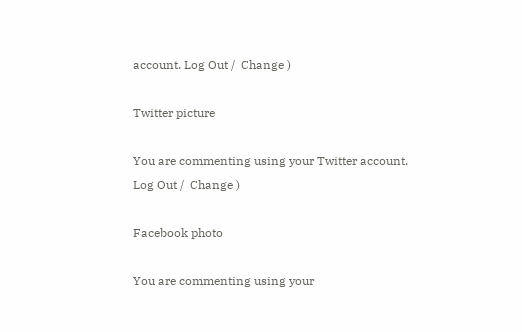account. Log Out /  Change )

Twitter picture

You are commenting using your Twitter account. Log Out /  Change )

Facebook photo

You are commenting using your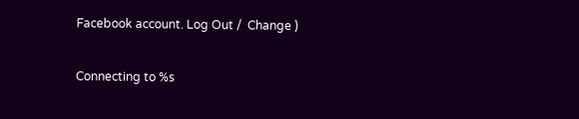Facebook account. Log Out /  Change )

Connecting to %s